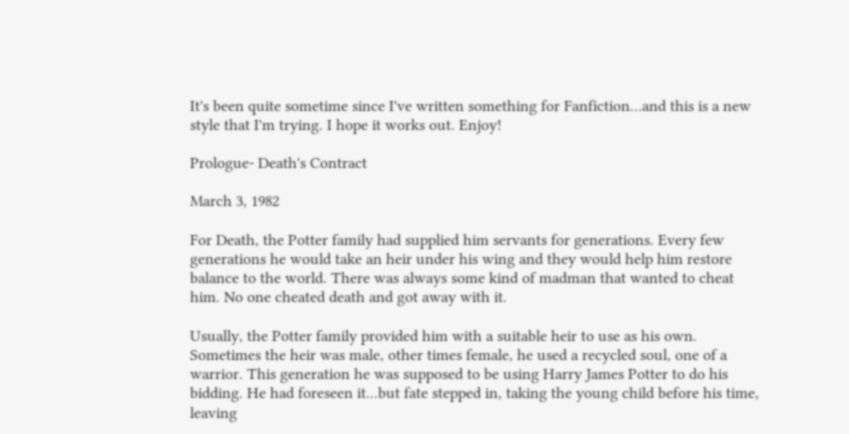It's been quite sometime since I've written something for Fanfiction…and this is a new style that I'm trying. I hope it works out. Enjoy!

Prologue- Death's Contract

March 3, 1982

For Death, the Potter family had supplied him servants for generations. Every few generations he would take an heir under his wing and they would help him restore balance to the world. There was always some kind of madman that wanted to cheat him. No one cheated death and got away with it.

Usually, the Potter family provided him with a suitable heir to use as his own. Sometimes the heir was male, other times female, he used a recycled soul, one of a warrior. This generation he was supposed to be using Harry James Potter to do his bidding. He had foreseen it...but fate stepped in, taking the young child before his time, leaving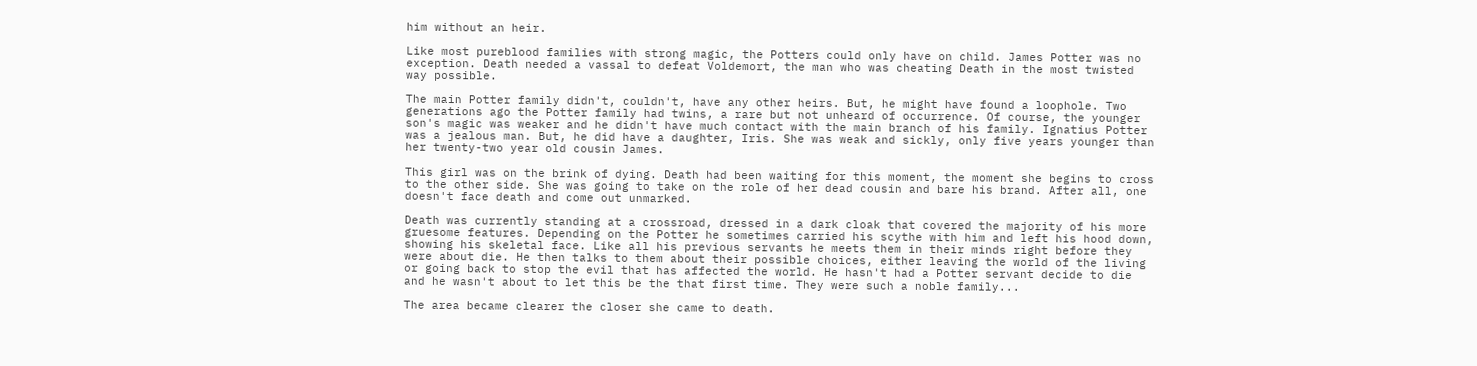him without an heir.

Like most pureblood families with strong magic, the Potters could only have on child. James Potter was no exception. Death needed a vassal to defeat Voldemort, the man who was cheating Death in the most twisted way possible.

The main Potter family didn't, couldn't, have any other heirs. But, he might have found a loophole. Two generations ago the Potter family had twins, a rare but not unheard of occurrence. Of course, the younger son's magic was weaker and he didn't have much contact with the main branch of his family. Ignatius Potter was a jealous man. But, he did have a daughter, Iris. She was weak and sickly, only five years younger than her twenty-two year old cousin James.

This girl was on the brink of dying. Death had been waiting for this moment, the moment she begins to cross to the other side. She was going to take on the role of her dead cousin and bare his brand. After all, one doesn't face death and come out unmarked.

Death was currently standing at a crossroad, dressed in a dark cloak that covered the majority of his more gruesome features. Depending on the Potter he sometimes carried his scythe with him and left his hood down, showing his skeletal face. Like all his previous servants he meets them in their minds right before they were about die. He then talks to them about their possible choices, either leaving the world of the living or going back to stop the evil that has affected the world. He hasn't had a Potter servant decide to die and he wasn't about to let this be the that first time. They were such a noble family...

The area became clearer the closer she came to death.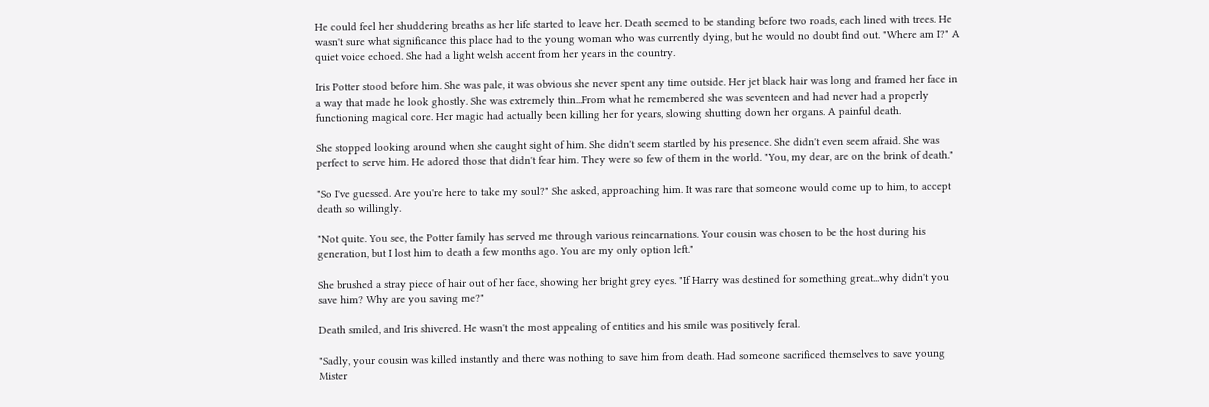He could feel her shuddering breaths as her life started to leave her. Death seemed to be standing before two roads, each lined with trees. He wasn't sure what significance this place had to the young woman who was currently dying, but he would no doubt find out. "Where am I?" A quiet voice echoed. She had a light welsh accent from her years in the country.

Iris Potter stood before him. She was pale, it was obvious she never spent any time outside. Her jet black hair was long and framed her face in a way that made he look ghostly. She was extremely thin...From what he remembered she was seventeen and had never had a properly functioning magical core. Her magic had actually been killing her for years, slowing shutting down her organs. A painful death.

She stopped looking around when she caught sight of him. She didn't seem startled by his presence. She didn't even seem afraid. She was perfect to serve him. He adored those that didn't fear him. They were so few of them in the world. "You, my dear, are on the brink of death."

"So I've guessed. Are you're here to take my soul?" She asked, approaching him. It was rare that someone would come up to him, to accept death so willingly.

"Not quite. You see, the Potter family has served me through various reincarnations. Your cousin was chosen to be the host during his generation, but I lost him to death a few months ago. You are my only option left."

She brushed a stray piece of hair out of her face, showing her bright grey eyes. "If Harry was destined for something great...why didn't you save him? Why are you saving me?"

Death smiled, and Iris shivered. He wasn't the most appealing of entities and his smile was positively feral.

"Sadly, your cousin was killed instantly and there was nothing to save him from death. Had someone sacrificed themselves to save young Mister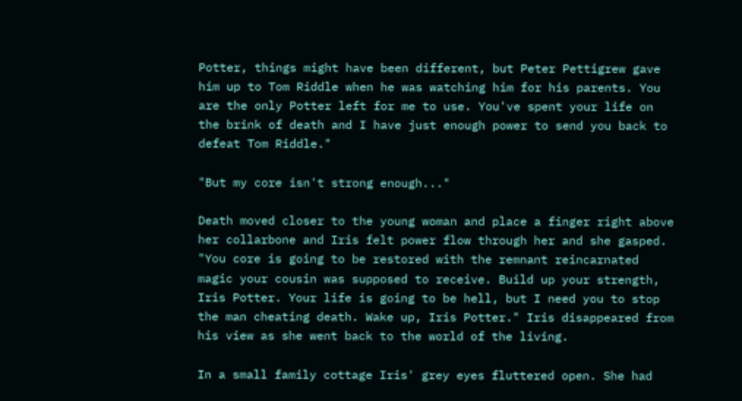Potter, things might have been different, but Peter Pettigrew gave him up to Tom Riddle when he was watching him for his parents. You are the only Potter left for me to use. You've spent your life on the brink of death and I have just enough power to send you back to defeat Tom Riddle."

"But my core isn't strong enough..."

Death moved closer to the young woman and place a finger right above her collarbone and Iris felt power flow through her and she gasped. "You core is going to be restored with the remnant reincarnated magic your cousin was supposed to receive. Build up your strength, Iris Potter. Your life is going to be hell, but I need you to stop the man cheating death. Wake up, Iris Potter." Iris disappeared from his view as she went back to the world of the living.

In a small family cottage Iris' grey eyes fluttered open. She had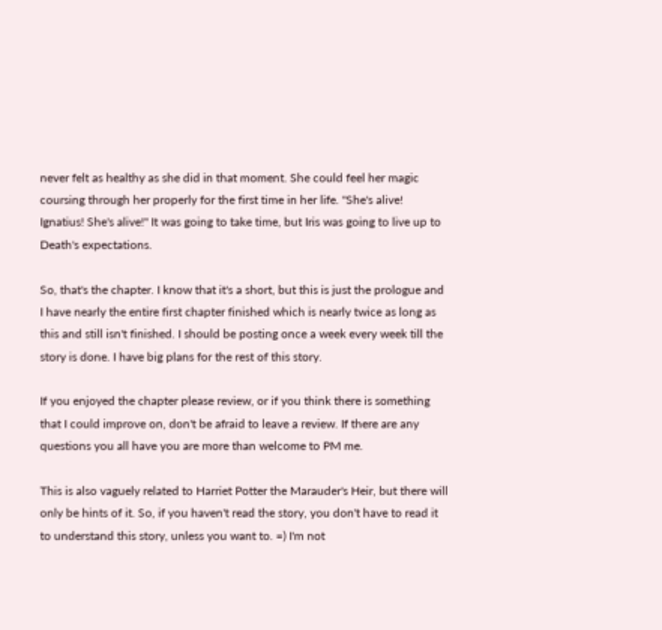never felt as healthy as she did in that moment. She could feel her magic coursing through her properly for the first time in her life. "She's alive! Ignatius! She's alive!" It was going to take time, but Iris was going to live up to Death's expectations.

So, that's the chapter. I know that it's a short, but this is just the prologue and I have nearly the entire first chapter finished which is nearly twice as long as this and still isn't finished. I should be posting once a week every week till the story is done. I have big plans for the rest of this story.

If you enjoyed the chapter please review, or if you think there is something that I could improve on, don't be afraid to leave a review. If there are any questions you all have you are more than welcome to PM me.

This is also vaguely related to Harriet Potter the Marauder's Heir, but there will only be hints of it. So, if you haven't read the story, you don't have to read it to understand this story, unless you want to. =) I'm not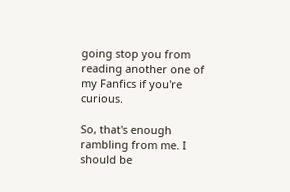going stop you from reading another one of my Fanfics if you're curious.

So, that's enough rambling from me. I should be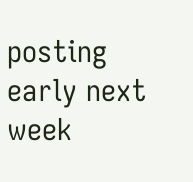posting early next week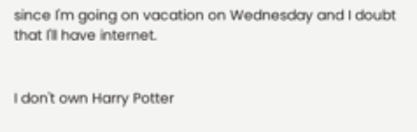since I'm going on vacation on Wednesday and I doubt that I'll have internet.


I don't own Harry Potter